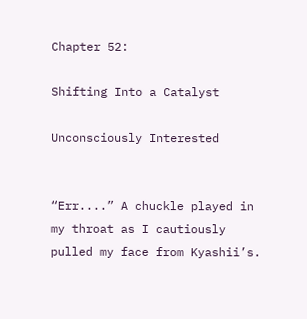Chapter 52:

Shifting Into a Catalyst

Unconsciously Interested


“Err....” A chuckle played in my throat as I cautiously pulled my face from Kyashii’s.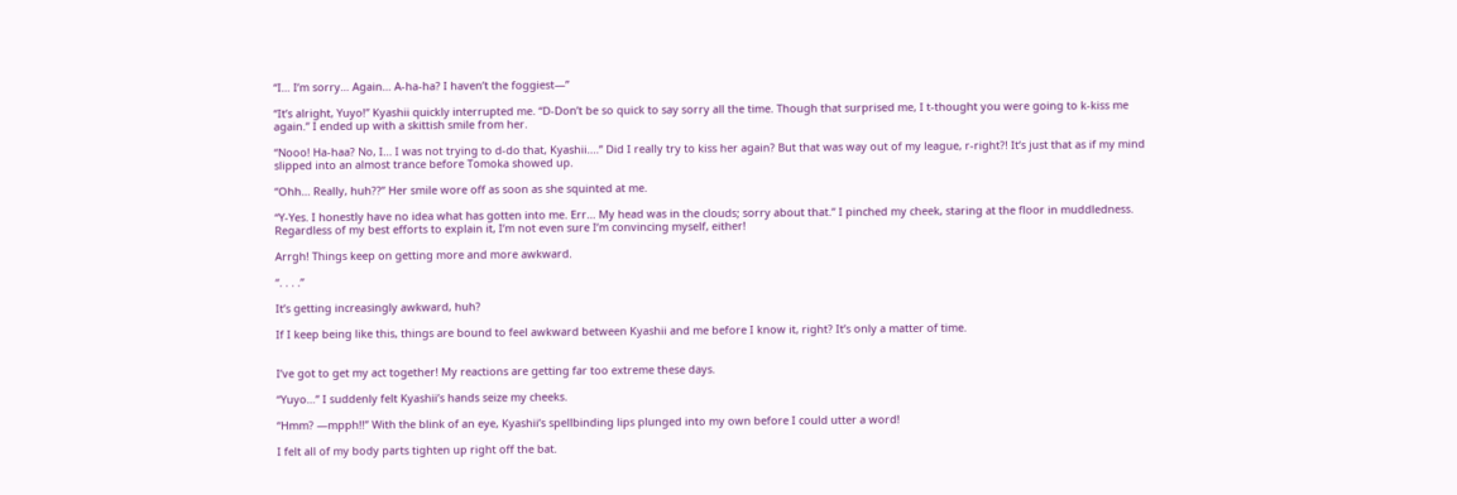“I… I’m sorry… Again… A-ha-ha? I haven’t the foggiest—”

“It’s alright, Yuyo!” Kyashii quickly interrupted me. “D-Don’t be so quick to say sorry all the time. Though that surprised me, I t-thought you were going to k-kiss me again.” I ended up with a skittish smile from her.

“Nooo! Ha-haa? No, I... I was not trying to d-do that, Kyashii....” Did I really try to kiss her again? But that was way out of my league, r-right?! It’s just that as if my mind slipped into an almost trance before Tomoka showed up.

“Ohh... Really, huh??” Her smile wore off as soon as she squinted at me.

“Y-Yes. I honestly have no idea what has gotten into me. Err... My head was in the clouds; sorry about that.” I pinched my cheek, staring at the floor in muddledness. Regardless of my best efforts to explain it, I’m not even sure I’m convincing myself, either!

Arrgh! Things keep on getting more and more awkward.

“. . . .”

It’s getting increasingly awkward, huh?

If I keep being like this, things are bound to feel awkward between Kyashii and me before I know it, right? It’s only a matter of time.


I’ve got to get my act together! My reactions are getting far too extreme these days.

“Yuyo…” I suddenly felt Kyashii’s hands seize my cheeks.

“Hmm? —mpph!!” With the blink of an eye, Kyashii’s spellbinding lips plunged into my own before I could utter a word!

I felt all of my body parts tighten up right off the bat.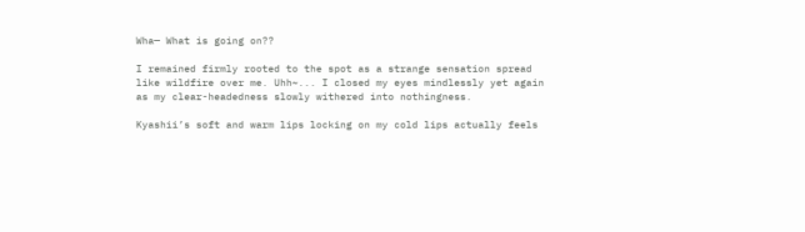Wha— What is going on??

I remained firmly rooted to the spot as a strange sensation spread like wildfire over me. Uhh~... I closed my eyes mindlessly yet again as my clear-headedness slowly withered into nothingness.

Kyashii’s soft and warm lips locking on my cold lips actually feels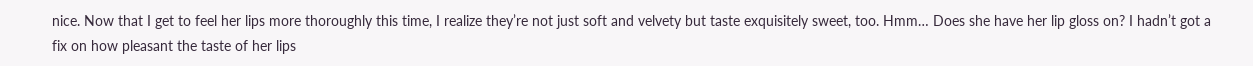nice. Now that I get to feel her lips more thoroughly this time, I realize they’re not just soft and velvety but taste exquisitely sweet, too. Hmm… Does she have her lip gloss on? I hadn’t got a fix on how pleasant the taste of her lips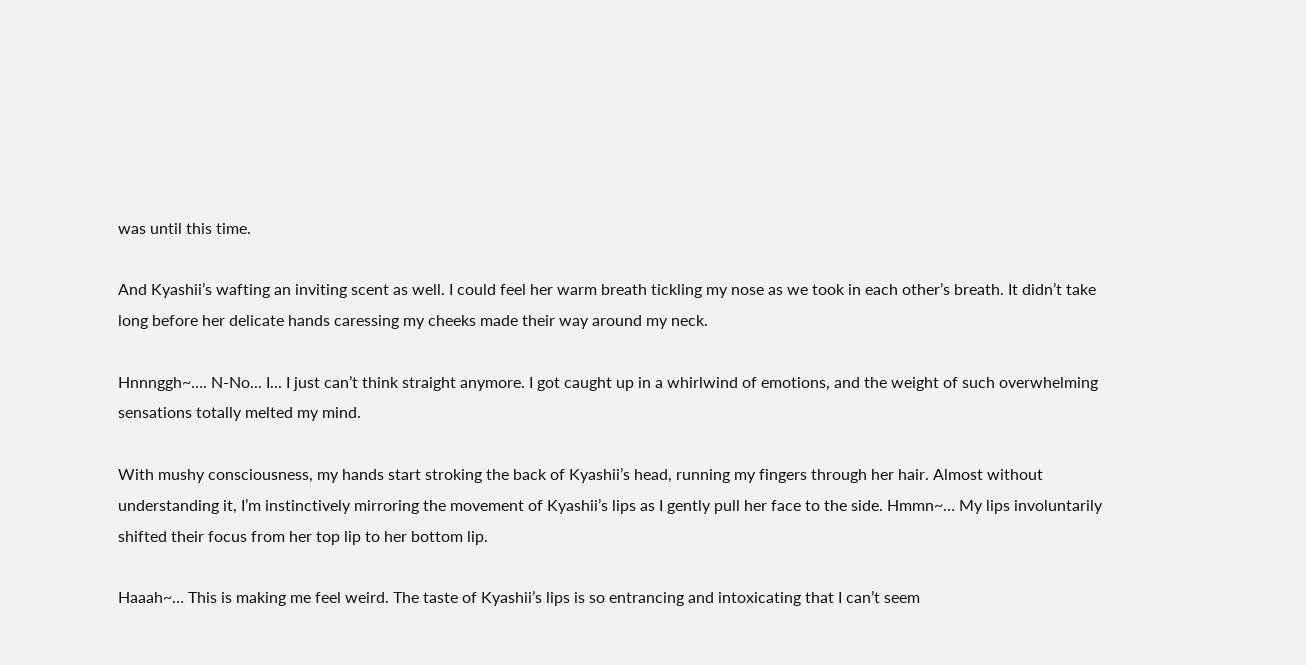was until this time.

And Kyashii’s wafting an inviting scent as well. I could feel her warm breath tickling my nose as we took in each other’s breath. It didn’t take long before her delicate hands caressing my cheeks made their way around my neck.

Hnnnggh~…. N-No... I... I just can’t think straight anymore. I got caught up in a whirlwind of emotions, and the weight of such overwhelming sensations totally melted my mind.

With mushy consciousness, my hands start stroking the back of Kyashii’s head, running my fingers through her hair. Almost without understanding it, I’m instinctively mirroring the movement of Kyashii’s lips as I gently pull her face to the side. Hmmn~… My lips involuntarily shifted their focus from her top lip to her bottom lip.

Haaah~… This is making me feel weird. The taste of Kyashii’s lips is so entrancing and intoxicating that I can’t seem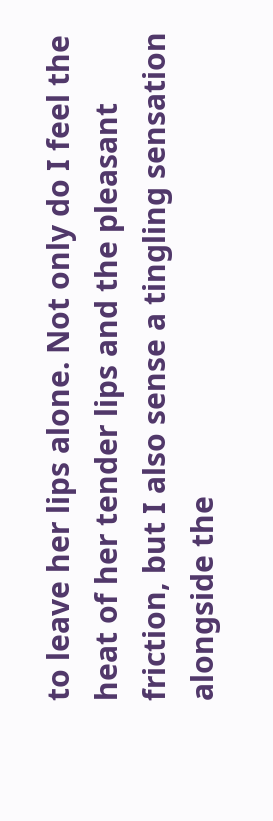to leave her lips alone. Not only do I feel the heat of her tender lips and the pleasant friction, but I also sense a tingling sensation alongside the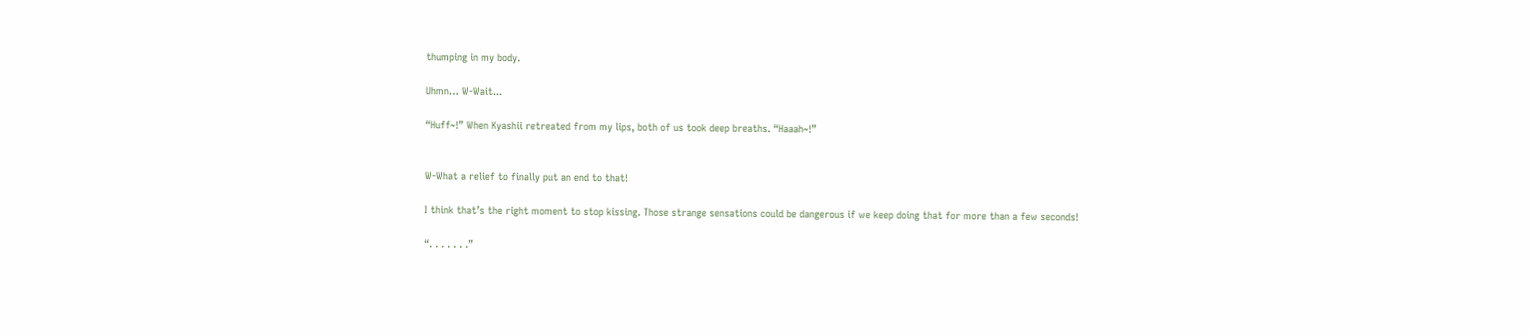thumping in my body.

Uhmn… W-Wait...

“Huff~!” When Kyashii retreated from my lips, both of us took deep breaths. “Haaah~!”


W-What a relief to finally put an end to that!

I think that’s the right moment to stop kissing. Those strange sensations could be dangerous if we keep doing that for more than a few seconds!

“. . . . . . .”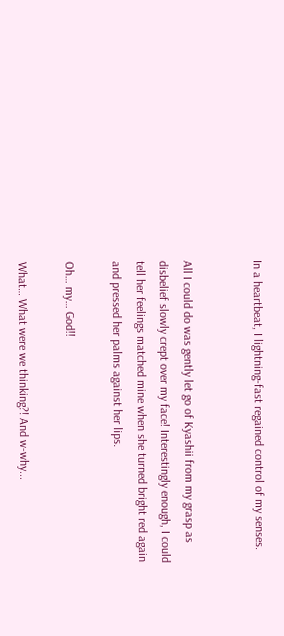In a heartbeat, I lightning-fast regained control of my senses.


All I could do was gently let go of Kyashii from my grasp as disbelief slowly crept over my face! Interestingly enough, I could tell her feelings matched mine when she turned bright red again and pressed her palms against her lips.

Oh… my… God!!

What… What were we thinking?! And w-why...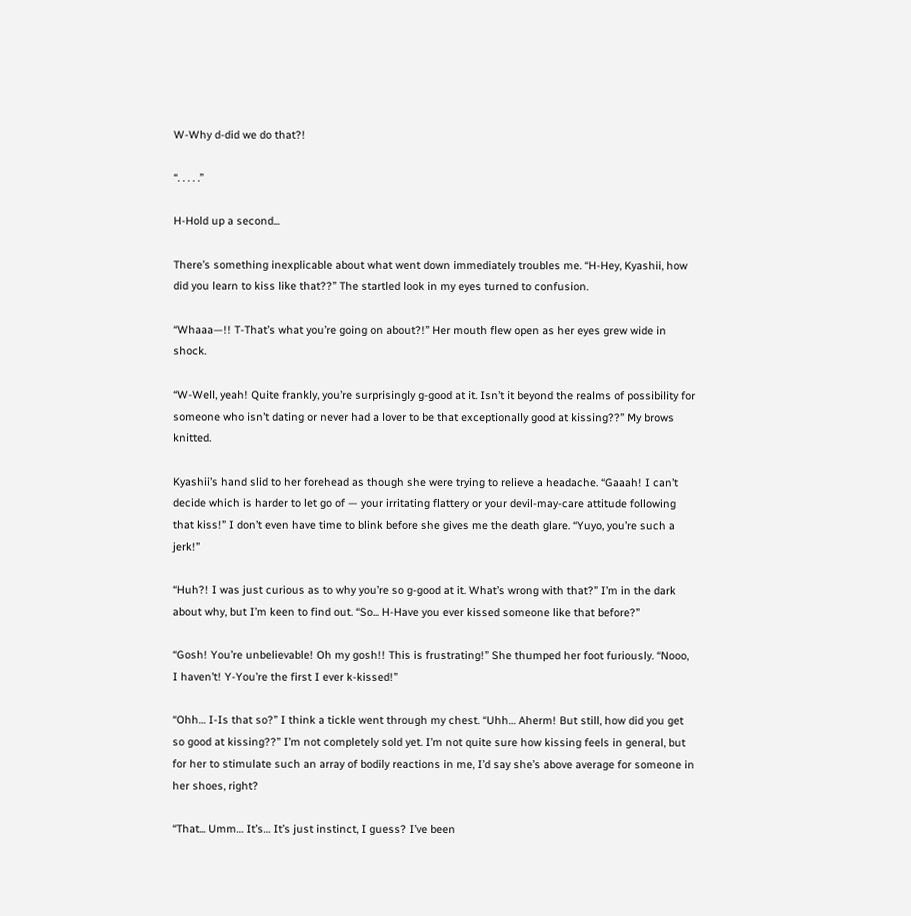W-Why d-did we do that?!

“. . . . .”

H-Hold up a second...

There’s something inexplicable about what went down immediately troubles me. “H-Hey, Kyashii, how did you learn to kiss like that??” The startled look in my eyes turned to confusion.

“Whaaa—!! T-That’s what you’re going on about?!” Her mouth flew open as her eyes grew wide in shock.

“W-Well, yeah! Quite frankly, you’re surprisingly g-good at it. Isn’t it beyond the realms of possibility for someone who isn’t dating or never had a lover to be that exceptionally good at kissing??” My brows knitted.

Kyashii’s hand slid to her forehead as though she were trying to relieve a headache. “Gaaah! I can’t decide which is harder to let go of — your irritating flattery or your devil-may-care attitude following that kiss!” I don’t even have time to blink before she gives me the death glare. “Yuyo, you’re such a jerk!”

“Huh?! I was just curious as to why you’re so g-good at it. What’s wrong with that?” I’m in the dark about why, but I’m keen to find out. “So... H-Have you ever kissed someone like that before?”

“Gosh! You’re unbelievable! Oh my gosh!! This is frustrating!” She thumped her foot furiously. “Nooo, I haven’t! Y-You’re the first I ever k-kissed!”

“Ohh… I-Is that so?” I think a tickle went through my chest. “Uhh… Aherm! But still, how did you get so good at kissing??” I’m not completely sold yet. I’m not quite sure how kissing feels in general, but for her to stimulate such an array of bodily reactions in me, I’d say she’s above average for someone in her shoes, right?

“That... Umm… It’s… It’s just instinct, I guess? I’ve been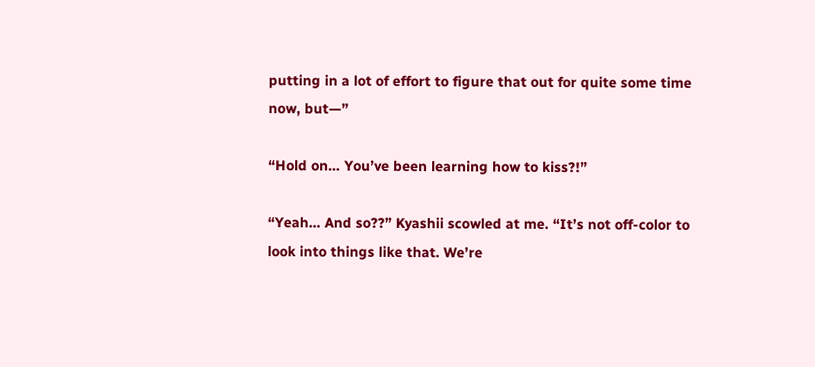putting in a lot of effort to figure that out for quite some time now, but—”

“Hold on… You’ve been learning how to kiss?!”

“Yeah… And so??” Kyashii scowled at me. “It’s not off-color to look into things like that. We’re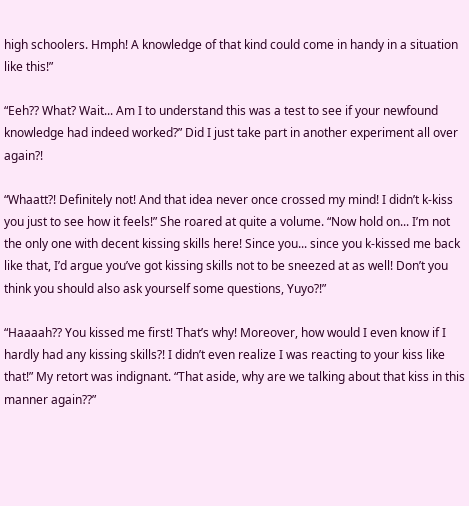high schoolers. Hmph! A knowledge of that kind could come in handy in a situation like this!”

“Eeh?? What? Wait... Am I to understand this was a test to see if your newfound knowledge had indeed worked?” Did I just take part in another experiment all over again?!

“Whaatt?! Definitely not! And that idea never once crossed my mind! I didn’t k-kiss you just to see how it feels!” She roared at quite a volume. “Now hold on... I’m not the only one with decent kissing skills here! Since you... since you k-kissed me back like that, I’d argue you’ve got kissing skills not to be sneezed at as well! Don’t you think you should also ask yourself some questions, Yuyo?!”

“Haaaah?? You kissed me first! That’s why! Moreover, how would I even know if I hardly had any kissing skills?! I didn’t even realize I was reacting to your kiss like that!” My retort was indignant. “That aside, why are we talking about that kiss in this manner again??”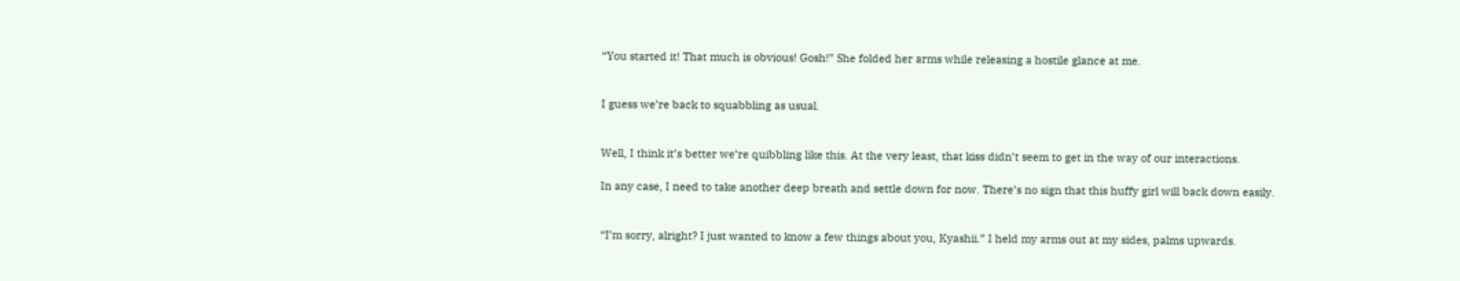“You started it! That much is obvious! Gosh!” She folded her arms while releasing a hostile glance at me.


I guess we’re back to squabbling as usual.


Well, I think it’s better we’re quibbling like this. At the very least, that kiss didn’t seem to get in the way of our interactions.

In any case, I need to take another deep breath and settle down for now. There’s no sign that this huffy girl will back down easily.


“I’m sorry, alright? I just wanted to know a few things about you, Kyashii.” I held my arms out at my sides, palms upwards.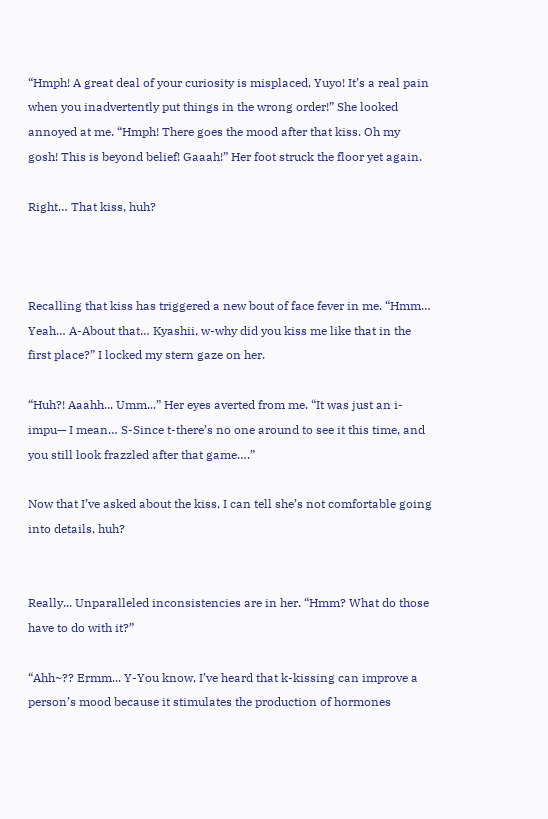“Hmph! A great deal of your curiosity is misplaced, Yuyo! It’s a real pain when you inadvertently put things in the wrong order!” She looked annoyed at me. “Hmph! There goes the mood after that kiss. Oh my gosh! This is beyond belief! Gaaah!” Her foot struck the floor yet again.

Right… That kiss, huh?



Recalling that kiss has triggered a new bout of face fever in me. “Hmm… Yeah… A-About that… Kyashii, w-why did you kiss me like that in the first place?” I locked my stern gaze on her.

“Huh?! Aaahh... Umm...” Her eyes averted from me. “It was just an i-impu— I mean… S-Since t-there’s no one around to see it this time, and you still look frazzled after that game….”

Now that I’ve asked about the kiss, I can tell she’s not comfortable going into details, huh?


Really... Unparalleled inconsistencies are in her. “Hmm? What do those have to do with it?”

“Ahh~?? Ermm... Y-You know, I’ve heard that k-kissing can improve a person’s mood because it stimulates the production of hormones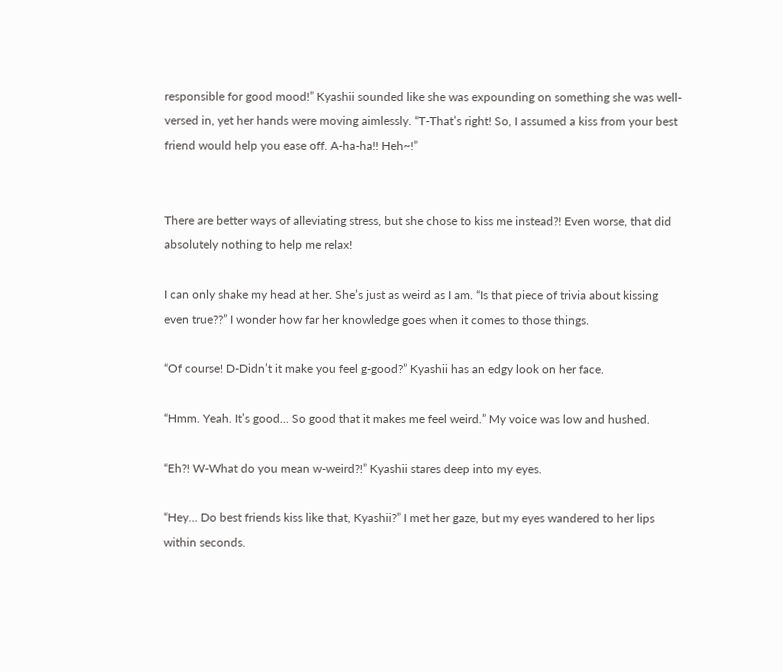responsible for good mood!” Kyashii sounded like she was expounding on something she was well-versed in, yet her hands were moving aimlessly. “T-That’s right! So, I assumed a kiss from your best friend would help you ease off. A-ha-ha!! Heh~!”


There are better ways of alleviating stress, but she chose to kiss me instead?! Even worse, that did absolutely nothing to help me relax!

I can only shake my head at her. She’s just as weird as I am. “Is that piece of trivia about kissing even true??” I wonder how far her knowledge goes when it comes to those things.

“Of course! D-Didn’t it make you feel g-good?” Kyashii has an edgy look on her face.

“Hmm. Yeah. It’s good… So good that it makes me feel weird.” My voice was low and hushed.

“Eh?! W-What do you mean w-weird?!” Kyashii stares deep into my eyes.

“Hey… Do best friends kiss like that, Kyashii?” I met her gaze, but my eyes wandered to her lips within seconds.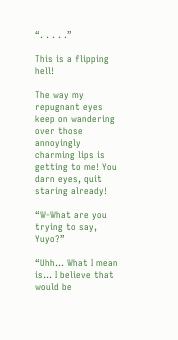“. . . . .”

This is a flipping hell!

The way my repugnant eyes keep on wandering over those annoyingly charming lips is getting to me! You darn eyes, quit staring already!

“W-What are you trying to say, Yuyo?”

“Uhh... What I mean is... I believe that would be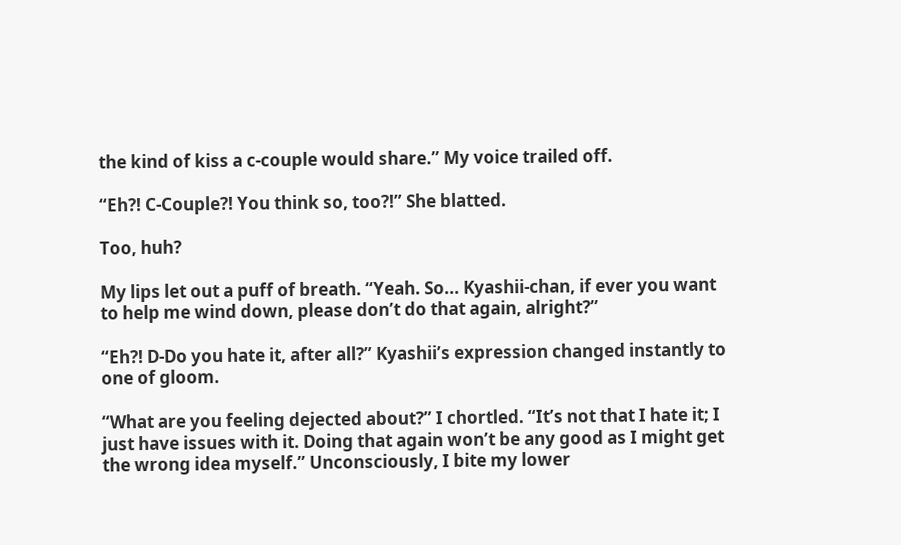the kind of kiss a c-couple would share.” My voice trailed off.

“Eh?! C-Couple?! You think so, too?!” She blatted.

Too, huh?

My lips let out a puff of breath. “Yeah. So... Kyashii-chan, if ever you want to help me wind down, please don’t do that again, alright?”

“Eh?! D-Do you hate it, after all?” Kyashii’s expression changed instantly to one of gloom.

“What are you feeling dejected about?” I chortled. “It’s not that I hate it; I just have issues with it. Doing that again won’t be any good as I might get the wrong idea myself.” Unconsciously, I bite my lower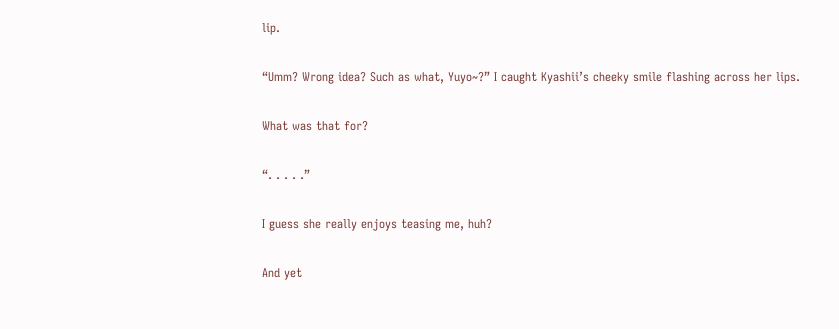lip.

“Umm? Wrong idea? Such as what, Yuyo~?” I caught Kyashii’s cheeky smile flashing across her lips.

What was that for?

“. . . . .”

I guess she really enjoys teasing me, huh?

And yet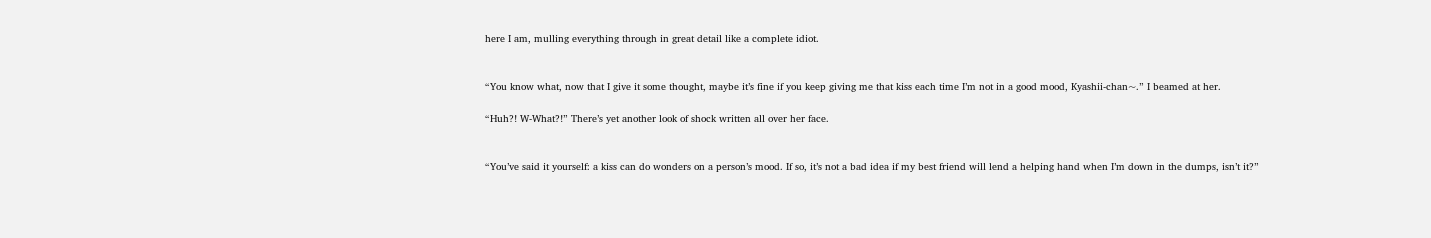here I am, mulling everything through in great detail like a complete idiot.


“You know what, now that I give it some thought, maybe it’s fine if you keep giving me that kiss each time I’m not in a good mood, Kyashii-chan~.” I beamed at her.

“Huh?! W-What?!” There’s yet another look of shock written all over her face.


“You’ve said it yourself: a kiss can do wonders on a person’s mood. If so, it’s not a bad idea if my best friend will lend a helping hand when I’m down in the dumps, isn’t it?”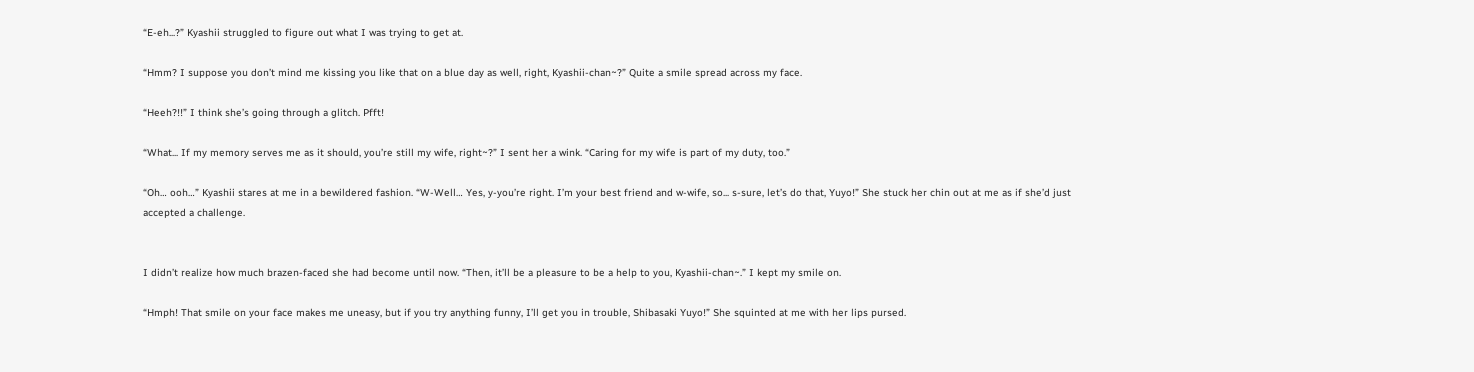“E-eh...?” Kyashii struggled to figure out what I was trying to get at.

“Hmm? I suppose you don’t mind me kissing you like that on a blue day as well, right, Kyashii-chan~?” Quite a smile spread across my face.

“Heeh?!!” I think she’s going through a glitch. Pfft!

“What... If my memory serves me as it should, you’re still my wife, right~?” I sent her a wink. “Caring for my wife is part of my duty, too.”

“Oh… ooh…” Kyashii stares at me in a bewildered fashion. “W-Well… Yes, y-you’re right. I’m your best friend and w-wife, so... s-sure, let’s do that, Yuyo!” She stuck her chin out at me as if she’d just accepted a challenge.


I didn’t realize how much brazen-faced she had become until now. “Then, it’ll be a pleasure to be a help to you, Kyashii-chan~.” I kept my smile on.

“Hmph! That smile on your face makes me uneasy, but if you try anything funny, I’ll get you in trouble, Shibasaki Yuyo!” She squinted at me with her lips pursed.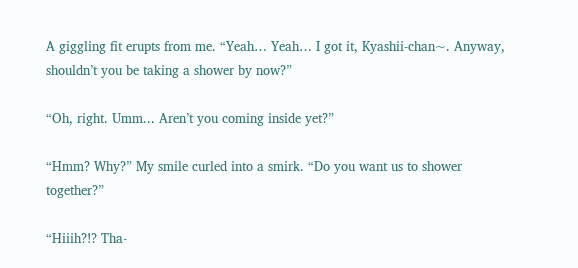A giggling fit erupts from me. “Yeah… Yeah… I got it, Kyashii-chan~. Anyway, shouldn’t you be taking a shower by now?”

“Oh, right. Umm... Aren’t you coming inside yet?”

“Hmm? Why?” My smile curled into a smirk. “Do you want us to shower together?”

“Hiiih?!? Tha-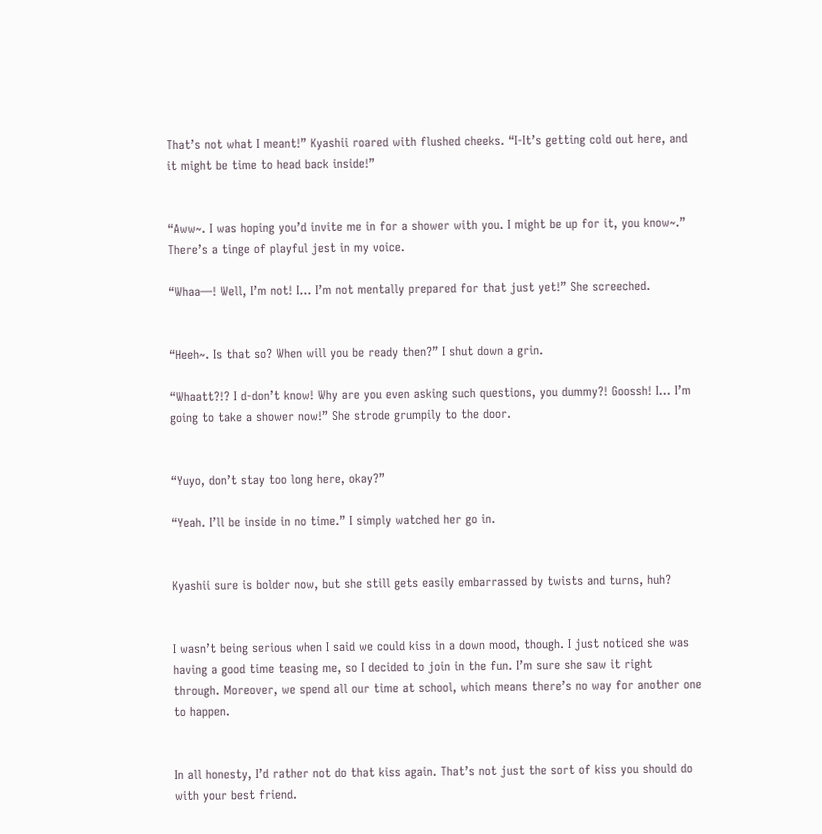That’s not what I meant!” Kyashii roared with flushed cheeks. “I-It’s getting cold out here, and it might be time to head back inside!”


“Aww~. I was hoping you’d invite me in for a shower with you. I might be up for it, you know~.” There’s a tinge of playful jest in my voice.

“Whaa—! Well, I’m not! I… I’m not mentally prepared for that just yet!” She screeched.


“Heeh~. Is that so? When will you be ready then?” I shut down a grin.

“Whaatt?!? I d-don’t know! Why are you even asking such questions, you dummy?! Goossh! I... I’m going to take a shower now!” She strode grumpily to the door.


“Yuyo, don’t stay too long here, okay?”

“Yeah. I’ll be inside in no time.” I simply watched her go in.


Kyashii sure is bolder now, but she still gets easily embarrassed by twists and turns, huh?


I wasn’t being serious when I said we could kiss in a down mood, though. I just noticed she was having a good time teasing me, so I decided to join in the fun. I’m sure she saw it right through. Moreover, we spend all our time at school, which means there’s no way for another one to happen.


In all honesty, I’d rather not do that kiss again. That’s not just the sort of kiss you should do with your best friend.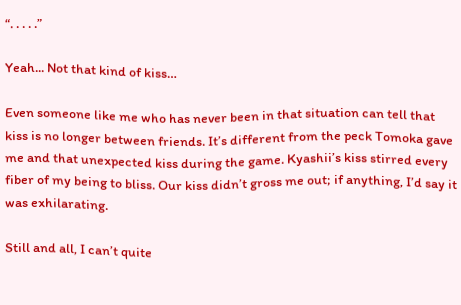“. . . . .”

Yeah... Not that kind of kiss…

Even someone like me who has never been in that situation can tell that kiss is no longer between friends. It’s different from the peck Tomoka gave me and that unexpected kiss during the game. Kyashii’s kiss stirred every fiber of my being to bliss. Our kiss didn’t gross me out; if anything, I’d say it was exhilarating.

Still and all, I can’t quite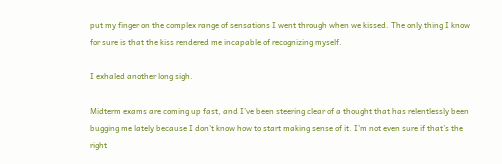put my finger on the complex range of sensations I went through when we kissed. The only thing I know for sure is that the kiss rendered me incapable of recognizing myself.

I exhaled another long sigh.

Midterm exams are coming up fast, and I’ve been steering clear of a thought that has relentlessly been bugging me lately because I don’t know how to start making sense of it. I’m not even sure if that’s the right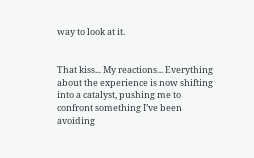way to look at it.


That kiss... My reactions... Everything about the experience is now shifting into a catalyst, pushing me to confront something I’ve been avoiding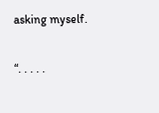asking myself.

“. . . . .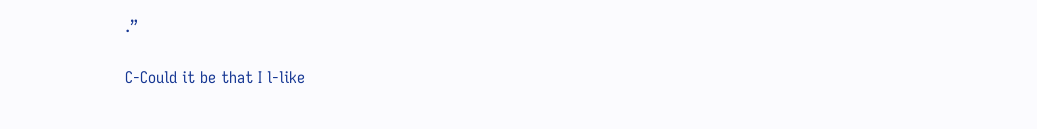.”

C-Could it be that I l-like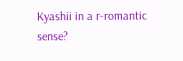Kyashii in a r-romantic sense?